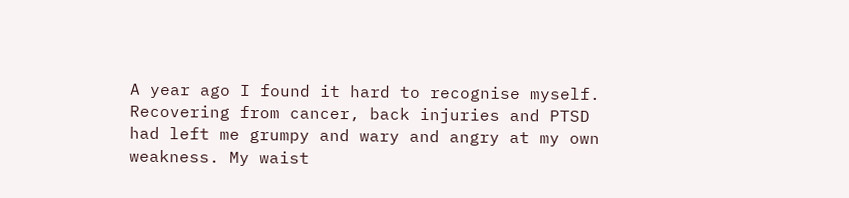A year ago I found it hard to recognise myself. Recovering from cancer, back injuries and PTSD had left me grumpy and wary and angry at my own weakness. My waist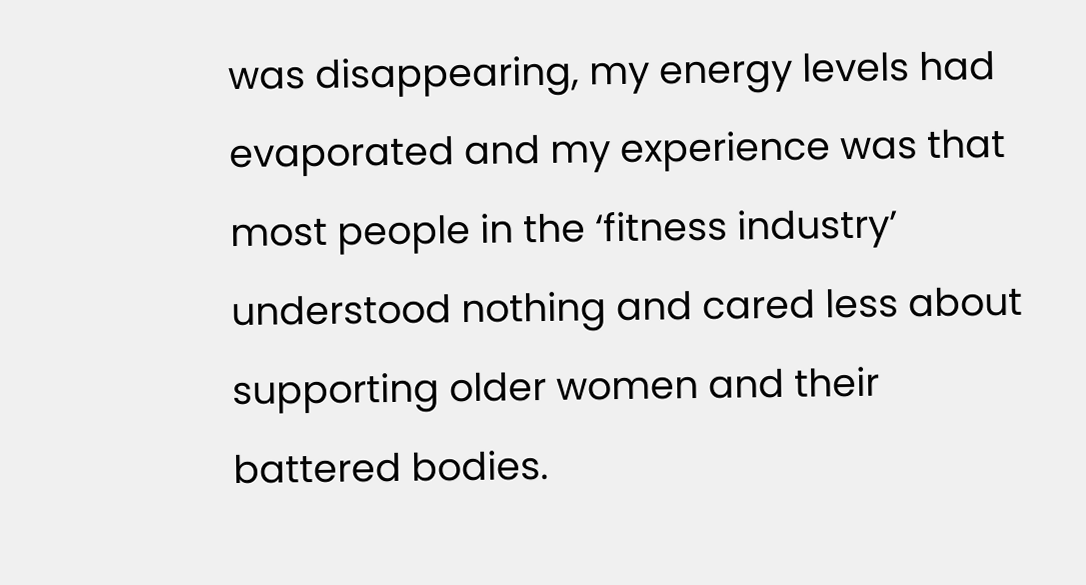was disappearing, my energy levels had evaporated and my experience was that most people in the ‘fitness industry’ understood nothing and cared less about supporting older women and their battered bodies.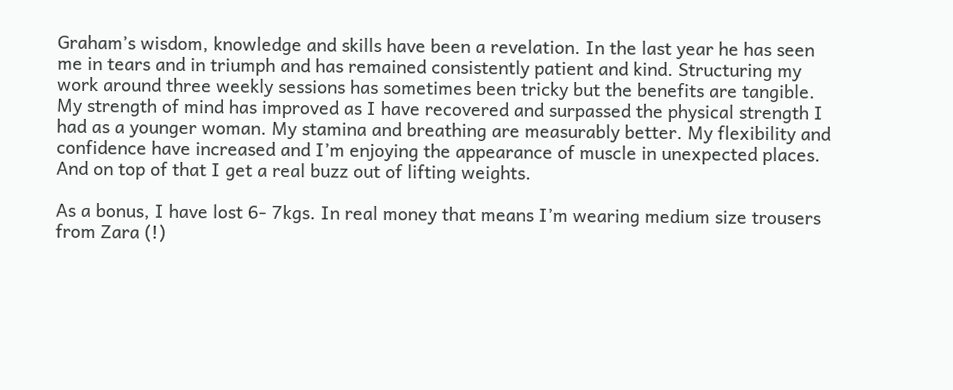Graham’s wisdom, knowledge and skills have been a revelation. In the last year he has seen me in tears and in triumph and has remained consistently patient and kind. Structuring my work around three weekly sessions has sometimes been tricky but the benefits are tangible. My strength of mind has improved as I have recovered and surpassed the physical strength I had as a younger woman. My stamina and breathing are measurably better. My flexibility and confidence have increased and I’m enjoying the appearance of muscle in unexpected places. And on top of that I get a real buzz out of lifting weights.

As a bonus, I have lost 6- 7kgs. In real money that means I’m wearing medium size trousers from Zara (!)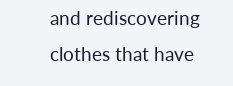and rediscovering clothes that have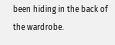been hiding in the back of the wardrobe.